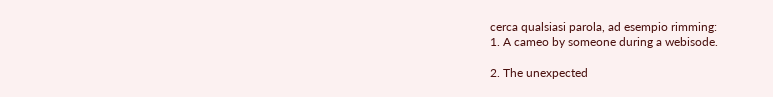cerca qualsiasi parola, ad esempio rimming:
1. A cameo by someone during a webisode.

2. The unexpected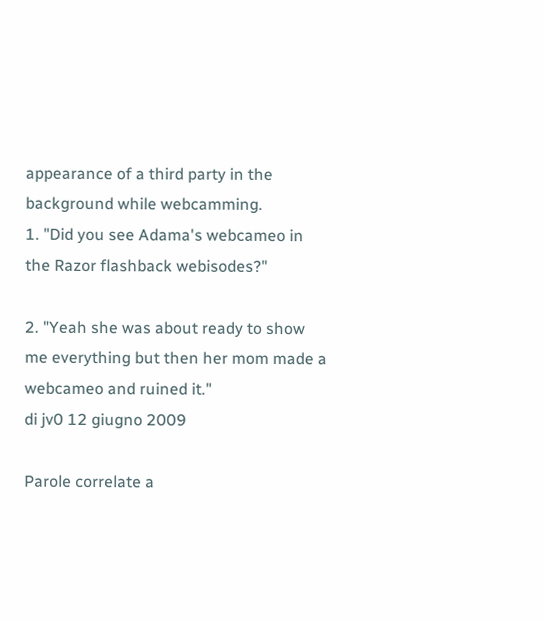appearance of a third party in the background while webcamming.
1. "Did you see Adama's webcameo in the Razor flashback webisodes?"

2. "Yeah she was about ready to show me everything but then her mom made a webcameo and ruined it."
di jv0 12 giugno 2009

Parole correlate a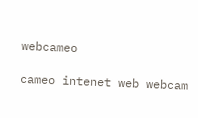webcameo

cameo intenet web webcam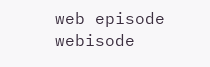web episode webisode